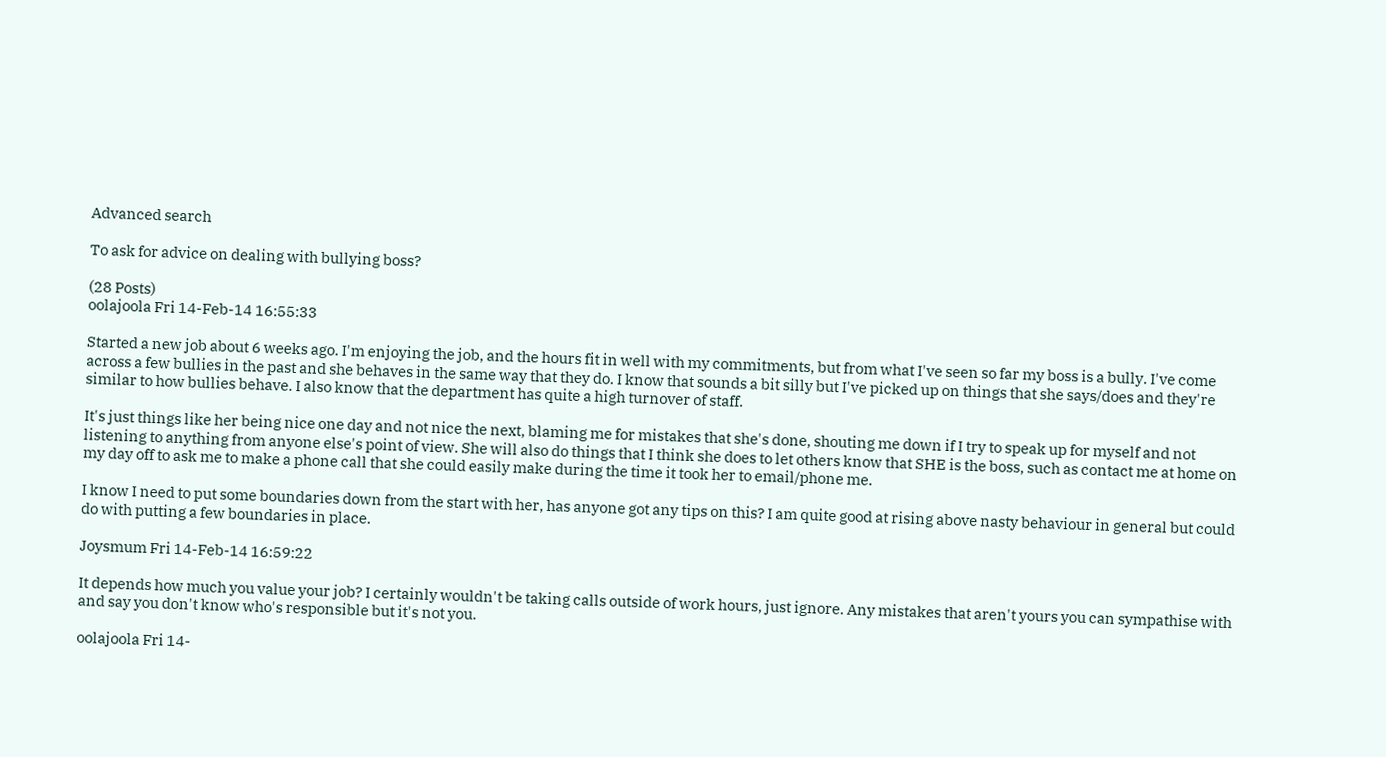Advanced search

To ask for advice on dealing with bullying boss?

(28 Posts)
oolajoola Fri 14-Feb-14 16:55:33

Started a new job about 6 weeks ago. I'm enjoying the job, and the hours fit in well with my commitments, but from what I've seen so far my boss is a bully. I've come across a few bullies in the past and she behaves in the same way that they do. I know that sounds a bit silly but I've picked up on things that she says/does and they're similar to how bullies behave. I also know that the department has quite a high turnover of staff.

It's just things like her being nice one day and not nice the next, blaming me for mistakes that she's done, shouting me down if I try to speak up for myself and not listening to anything from anyone else's point of view. She will also do things that I think she does to let others know that SHE is the boss, such as contact me at home on my day off to ask me to make a phone call that she could easily make during the time it took her to email/phone me.

I know I need to put some boundaries down from the start with her, has anyone got any tips on this? I am quite good at rising above nasty behaviour in general but could do with putting a few boundaries in place.

Joysmum Fri 14-Feb-14 16:59:22

It depends how much you value your job? I certainly wouldn't be taking calls outside of work hours, just ignore. Any mistakes that aren't yours you can sympathise with and say you don't know who's responsible but it's not you.

oolajoola Fri 14-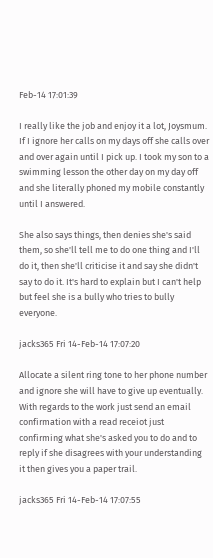Feb-14 17:01:39

I really like the job and enjoy it a lot, Joysmum. If I ignore her calls on my days off she calls over and over again until I pick up. I took my son to a swimming lesson the other day on my day off and she literally phoned my mobile constantly until I answered.

She also says things, then denies she's said them, so she'll tell me to do one thing and I'll do it, then she'll criticise it and say she didn't say to do it. It's hard to explain but I can't help but feel she is a bully who tries to bully everyone.

jacks365 Fri 14-Feb-14 17:07:20

Allocate a silent ring tone to her phone number and ignore she will have to give up eventually. With regards to the work just send an email confirmation with a read receiot just confirming what she's asked you to do and to reply if she disagrees with your understanding it then gives you a paper trail.

jacks365 Fri 14-Feb-14 17:07:55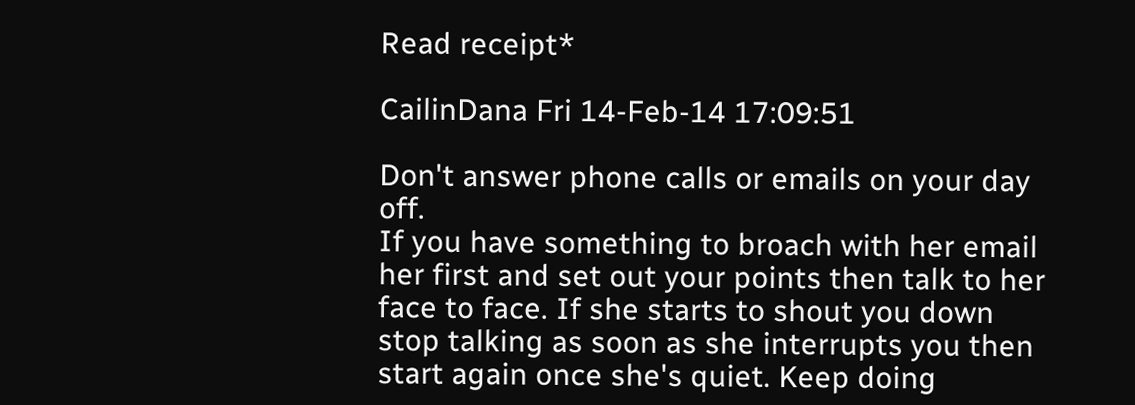Read receipt*

CailinDana Fri 14-Feb-14 17:09:51

Don't answer phone calls or emails on your day off.
If you have something to broach with her email her first and set out your points then talk to her face to face. If she starts to shout you down stop talking as soon as she interrupts you then start again once she's quiet. Keep doing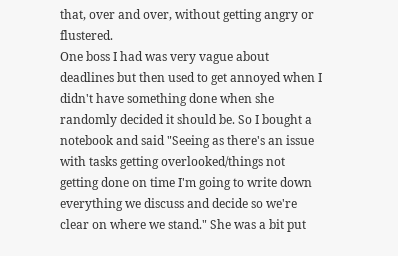that, over and over, without getting angry or flustered.
One boss I had was very vague about deadlines but then used to get annoyed when I didn't have something done when she randomly decided it should be. So I bought a notebook and said "Seeing as there's an issue with tasks getting overlooked/things not getting done on time I'm going to write down everything we discuss and decide so we're clear on where we stand." She was a bit put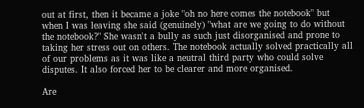out at first, then it became a joke "oh no here comes the notebook" but when I was leaving she said (genuinely) "what are we going to do without the notebook?" She wasn't a bully as such just disorganised and prone to taking her stress out on others. The notebook actually solved practically all of our problems as it was like a neutral third party who could solve disputes. It also forced her to be clearer and more organised.

Are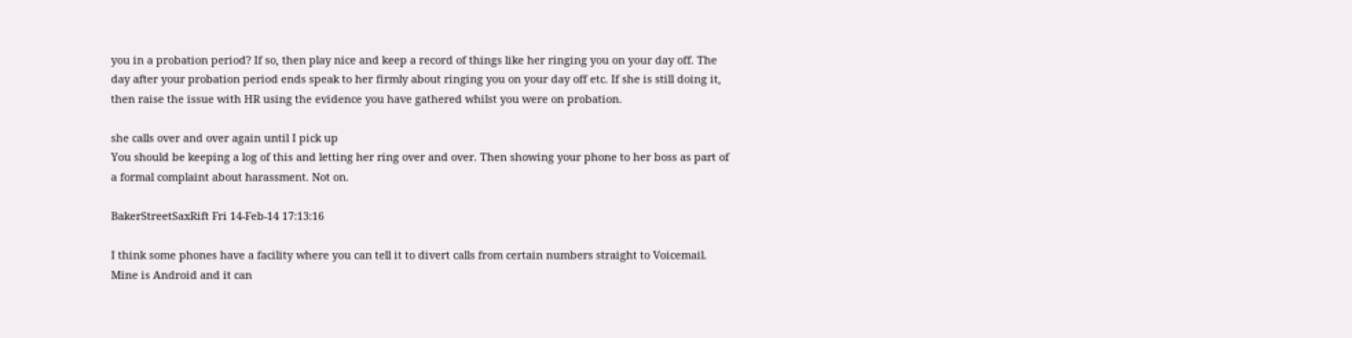you in a probation period? If so, then play nice and keep a record of things like her ringing you on your day off. The day after your probation period ends speak to her firmly about ringing you on your day off etc. If she is still doing it, then raise the issue with HR using the evidence you have gathered whilst you were on probation.

she calls over and over again until I pick up
You should be keeping a log of this and letting her ring over and over. Then showing your phone to her boss as part of a formal complaint about harassment. Not on.

BakerStreetSaxRift Fri 14-Feb-14 17:13:16

I think some phones have a facility where you can tell it to divert calls from certain numbers straight to Voicemail. Mine is Android and it can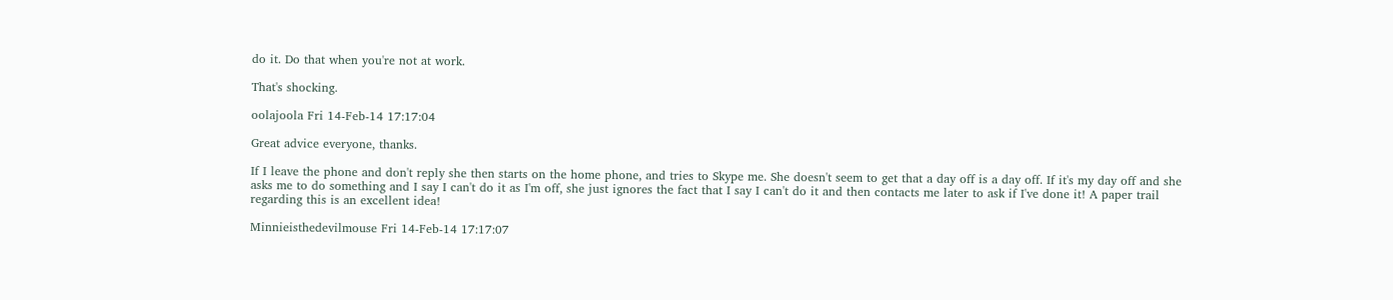do it. Do that when you're not at work.

That's shocking.

oolajoola Fri 14-Feb-14 17:17:04

Great advice everyone, thanks.

If I leave the phone and don't reply she then starts on the home phone, and tries to Skype me. She doesn't seem to get that a day off is a day off. If it's my day off and she asks me to do something and I say I can't do it as I'm off, she just ignores the fact that I say I can't do it and then contacts me later to ask if I've done it! A paper trail regarding this is an excellent idea!

Minnieisthedevilmouse Fri 14-Feb-14 17:17:07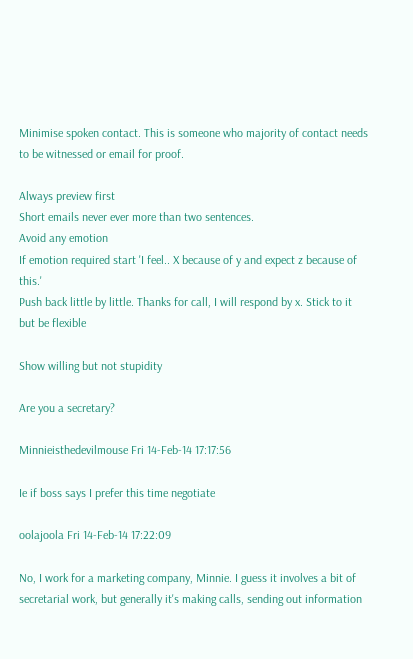Minimise spoken contact. This is someone who majority of contact needs to be witnessed or email for proof.

Always preview first
Short emails never ever more than two sentences.
Avoid any emotion
If emotion required start 'I feel.. X because of y and expect z because of this.'
Push back little by little. Thanks for call, I will respond by x. Stick to it but be flexible

Show willing but not stupidity

Are you a secretary?

Minnieisthedevilmouse Fri 14-Feb-14 17:17:56

Ie if boss says I prefer this time negotiate

oolajoola Fri 14-Feb-14 17:22:09

No, I work for a marketing company, Minnie. I guess it involves a bit of secretarial work, but generally it's making calls, sending out information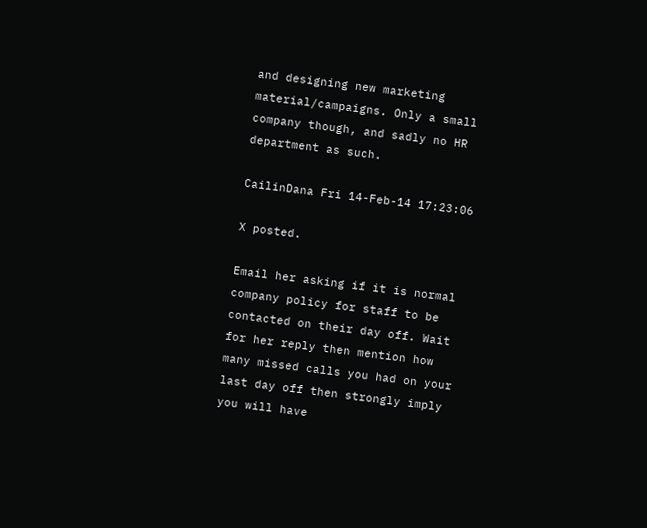and designing new marketing material/campaigns. Only a small company though, and sadly no HR department as such.

CailinDana Fri 14-Feb-14 17:23:06

X posted.

Email her asking if it is normal company policy for staff to be contacted on their day off. Wait for her reply then mention how many missed calls you had on your last day off then strongly imply you will have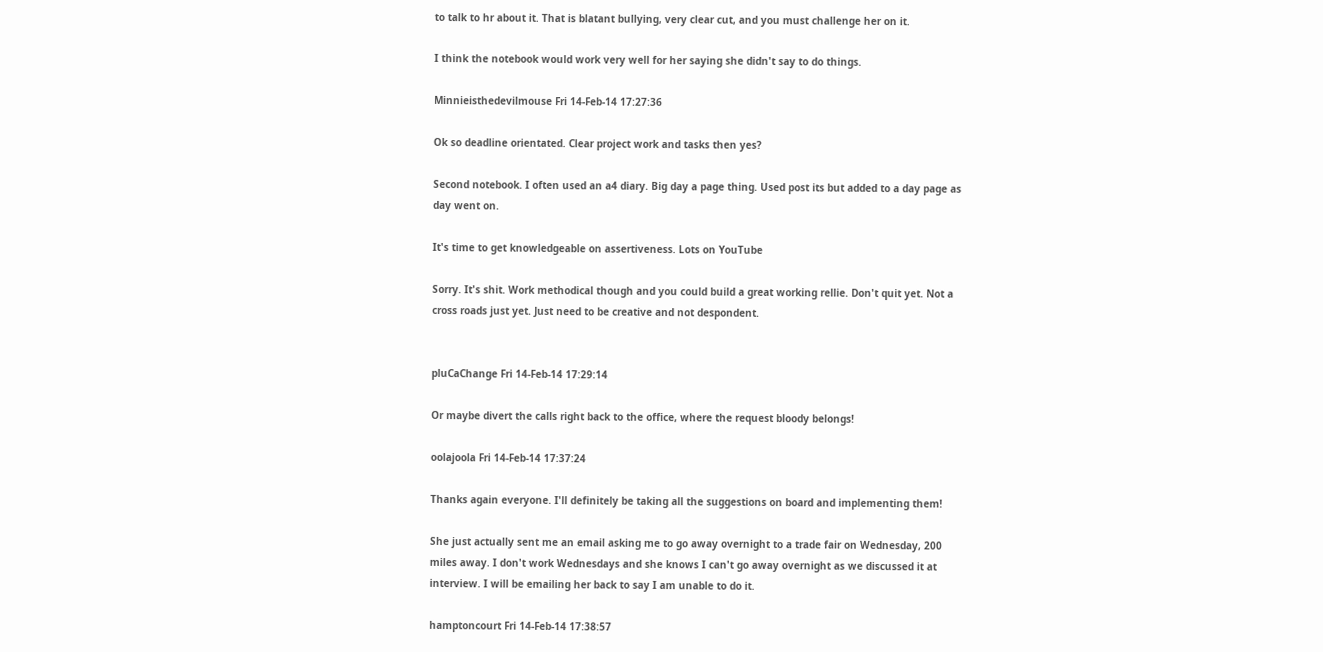to talk to hr about it. That is blatant bullying, very clear cut, and you must challenge her on it.

I think the notebook would work very well for her saying she didn't say to do things.

Minnieisthedevilmouse Fri 14-Feb-14 17:27:36

Ok so deadline orientated. Clear project work and tasks then yes?

Second notebook. I often used an a4 diary. Big day a page thing. Used post its but added to a day page as day went on.

It's time to get knowledgeable on assertiveness. Lots on YouTube

Sorry. It's shit. Work methodical though and you could build a great working rellie. Don't quit yet. Not a cross roads just yet. Just need to be creative and not despondent.


pluCaChange Fri 14-Feb-14 17:29:14

Or maybe divert the calls right back to the office, where the request bloody belongs!

oolajoola Fri 14-Feb-14 17:37:24

Thanks again everyone. I'll definitely be taking all the suggestions on board and implementing them!

She just actually sent me an email asking me to go away overnight to a trade fair on Wednesday, 200 miles away. I don't work Wednesdays and she knows I can't go away overnight as we discussed it at interview. I will be emailing her back to say I am unable to do it.

hamptoncourt Fri 14-Feb-14 17:38:57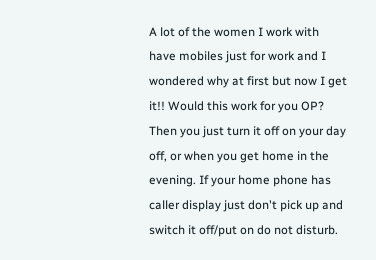A lot of the women I work with have mobiles just for work and I wondered why at first but now I get it!! Would this work for you OP? Then you just turn it off on your day off, or when you get home in the evening. If your home phone has caller display just don't pick up and switch it off/put on do not disturb.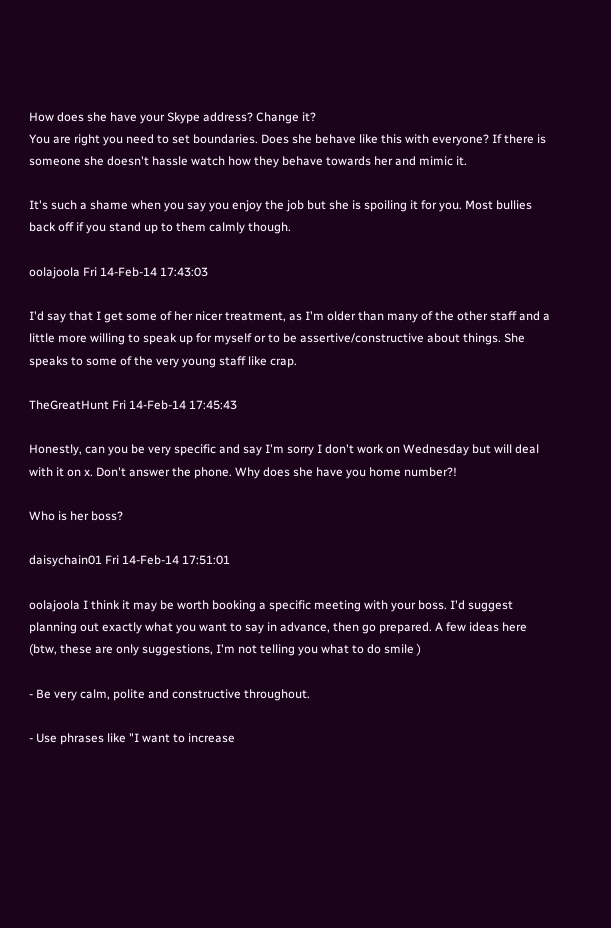How does she have your Skype address? Change it?
You are right you need to set boundaries. Does she behave like this with everyone? If there is someone she doesn't hassle watch how they behave towards her and mimic it.

It's such a shame when you say you enjoy the job but she is spoiling it for you. Most bullies back off if you stand up to them calmly though.

oolajoola Fri 14-Feb-14 17:43:03

I'd say that I get some of her nicer treatment, as I'm older than many of the other staff and a little more willing to speak up for myself or to be assertive/constructive about things. She speaks to some of the very young staff like crap.

TheGreatHunt Fri 14-Feb-14 17:45:43

Honestly, can you be very specific and say I'm sorry I don't work on Wednesday but will deal with it on x. Don't answer the phone. Why does she have you home number?!

Who is her boss?

daisychain01 Fri 14-Feb-14 17:51:01

oolajoola I think it may be worth booking a specific meeting with your boss. I'd suggest planning out exactly what you want to say in advance, then go prepared. A few ideas here (btw, these are only suggestions, I'm not telling you what to do smile )

- Be very calm, polite and constructive throughout.

- Use phrases like "I want to increase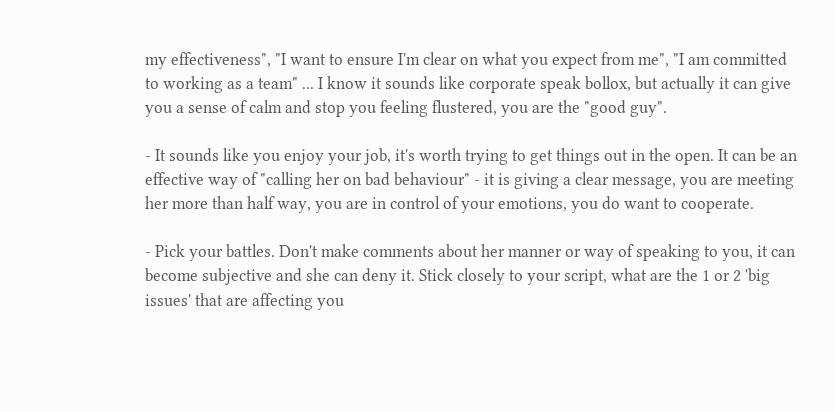my effectiveness", "I want to ensure I'm clear on what you expect from me", "I am committed to working as a team" ... I know it sounds like corporate speak bollox, but actually it can give you a sense of calm and stop you feeling flustered, you are the "good guy".

- It sounds like you enjoy your job, it's worth trying to get things out in the open. It can be an effective way of "calling her on bad behaviour" - it is giving a clear message, you are meeting her more than half way, you are in control of your emotions, you do want to cooperate.

- Pick your battles. Don't make comments about her manner or way of speaking to you, it can become subjective and she can deny it. Stick closely to your script, what are the 1 or 2 'big issues' that are affecting you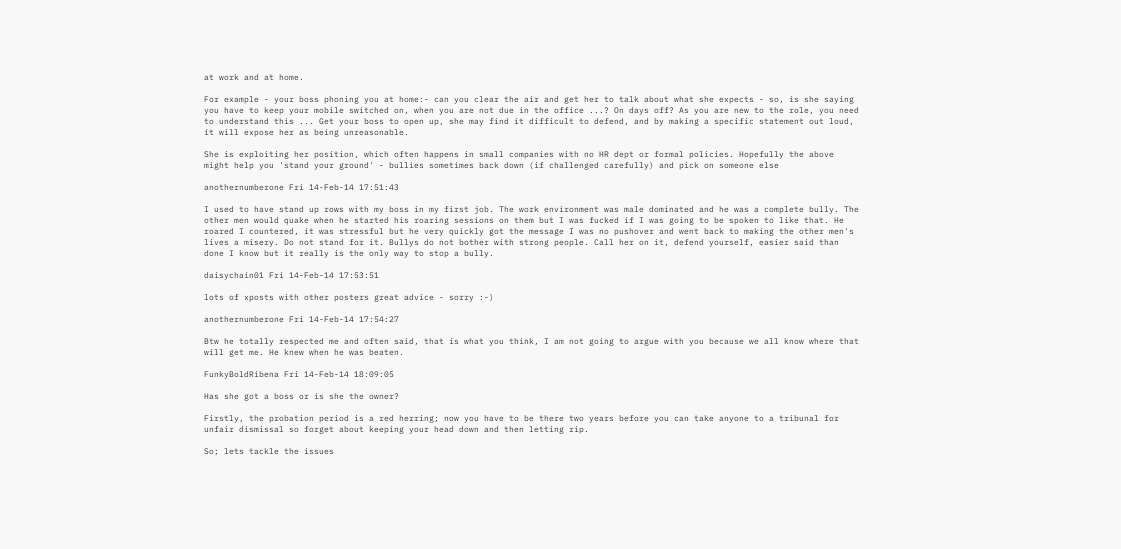at work and at home.

For example - your boss phoning you at home:- can you clear the air and get her to talk about what she expects - so, is she saying you have to keep your mobile switched on, when you are not due in the office ...? On days off? As you are new to the role, you need to understand this ... Get your boss to open up, she may find it difficult to defend, and by making a specific statement out loud, it will expose her as being unreasonable.

She is exploiting her position, which often happens in small companies with no HR dept or formal policies. Hopefully the above might help you 'stand your ground' - bullies sometimes back down (if challenged carefully) and pick on someone else

anothernumberone Fri 14-Feb-14 17:51:43

I used to have stand up rows with my boss in my first job. The work environment was male dominated and he was a complete bully. The other men would quake when he started his roaring sessions on them but I was fucked if I was going to be spoken to like that. He roared I countered, it was stressful but he very quickly got the message I was no pushover and went back to making the other men's lives a misery. Do not stand for it. Bullys do not bother with strong people. Call her on it, defend yourself, easier said than done I know but it really is the only way to stop a bully.

daisychain01 Fri 14-Feb-14 17:53:51

lots of xposts with other posters great advice - sorry :-)

anothernumberone Fri 14-Feb-14 17:54:27

Btw he totally respected me and often said, that is what you think, I am not going to argue with you because we all know where that will get me. He knew when he was beaten.

FunkyBoldRibena Fri 14-Feb-14 18:09:05

Has she got a boss or is she the owner?

Firstly, the probation period is a red herring; now you have to be there two years before you can take anyone to a tribunal for unfair dismissal so forget about keeping your head down and then letting rip.

So; lets tackle the issues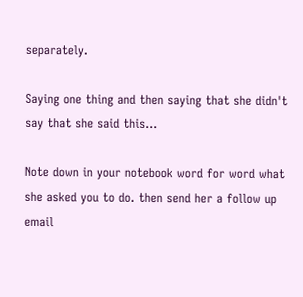separately.

Saying one thing and then saying that she didn't say that she said this...

Note down in your notebook word for word what she asked you to do. then send her a follow up email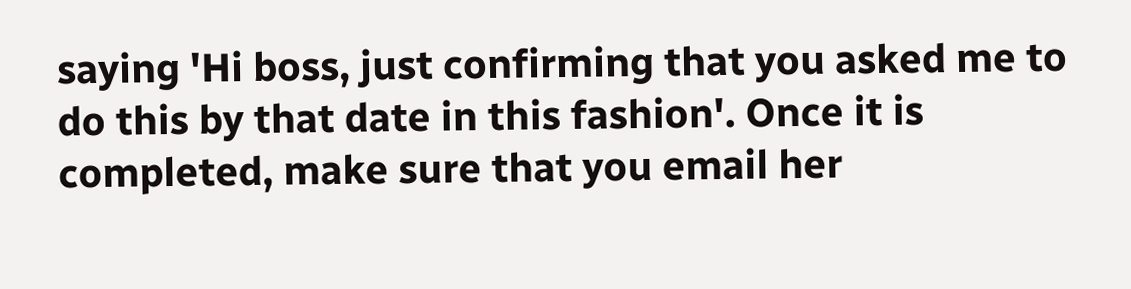saying 'Hi boss, just confirming that you asked me to do this by that date in this fashion'. Once it is completed, make sure that you email her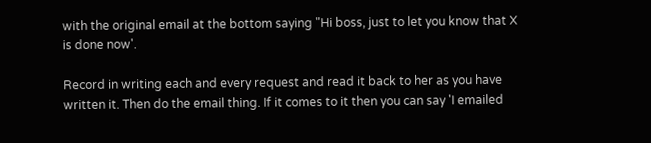with the original email at the bottom saying "Hi boss, just to let you know that X is done now'.

Record in writing each and every request and read it back to her as you have written it. Then do the email thing. If it comes to it then you can say 'I emailed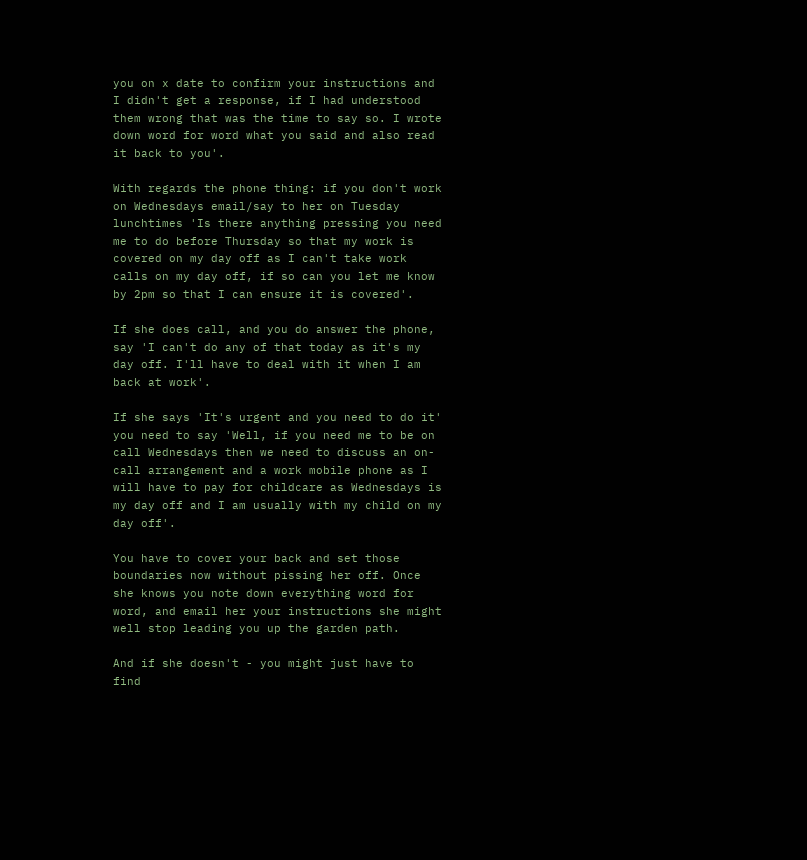you on x date to confirm your instructions and I didn't get a response, if I had understood them wrong that was the time to say so. I wrote down word for word what you said and also read it back to you'.

With regards the phone thing: if you don't work on Wednesdays email/say to her on Tuesday lunchtimes 'Is there anything pressing you need me to do before Thursday so that my work is covered on my day off as I can't take work calls on my day off, if so can you let me know by 2pm so that I can ensure it is covered'.

If she does call, and you do answer the phone, say 'I can't do any of that today as it's my day off. I'll have to deal with it when I am back at work'.

If she says 'It's urgent and you need to do it' you need to say 'Well, if you need me to be on call Wednesdays then we need to discuss an on-call arrangement and a work mobile phone as I will have to pay for childcare as Wednesdays is my day off and I am usually with my child on my day off'.

You have to cover your back and set those boundaries now without pissing her off. Once she knows you note down everything word for word, and email her your instructions she might well stop leading you up the garden path.

And if she doesn't - you might just have to find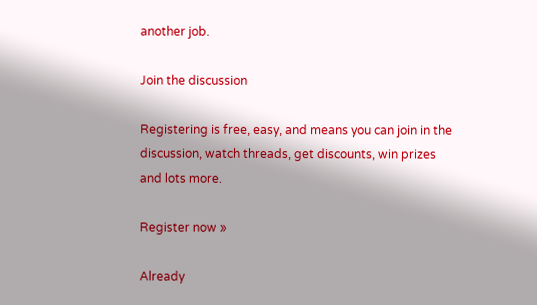another job.

Join the discussion

Registering is free, easy, and means you can join in the discussion, watch threads, get discounts, win prizes and lots more.

Register now »

Already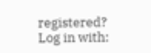registered? Log in with: